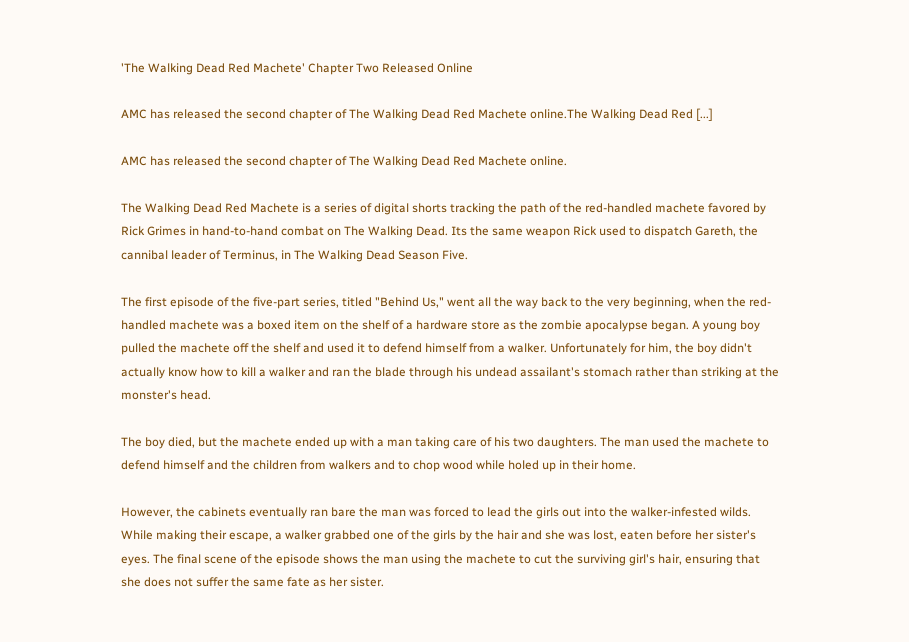'The Walking Dead Red Machete' Chapter Two Released Online

AMC has released the second chapter of The Walking Dead Red Machete online.The Walking Dead Red [...]

AMC has released the second chapter of The Walking Dead Red Machete online.

The Walking Dead Red Machete is a series of digital shorts tracking the path of the red-handled machete favored by Rick Grimes in hand-to-hand combat on The Walking Dead. Its the same weapon Rick used to dispatch Gareth, the cannibal leader of Terminus, in The Walking Dead Season Five.

The first episode of the five-part series, titled "Behind Us," went all the way back to the very beginning, when the red-handled machete was a boxed item on the shelf of a hardware store as the zombie apocalypse began. A young boy pulled the machete off the shelf and used it to defend himself from a walker. Unfortunately for him, the boy didn't actually know how to kill a walker and ran the blade through his undead assailant's stomach rather than striking at the monster's head.

The boy died, but the machete ended up with a man taking care of his two daughters. The man used the machete to defend himself and the children from walkers and to chop wood while holed up in their home.

However, the cabinets eventually ran bare the man was forced to lead the girls out into the walker-infested wilds. While making their escape, a walker grabbed one of the girls by the hair and she was lost, eaten before her sister's eyes. The final scene of the episode shows the man using the machete to cut the surviving girl's hair, ensuring that she does not suffer the same fate as her sister.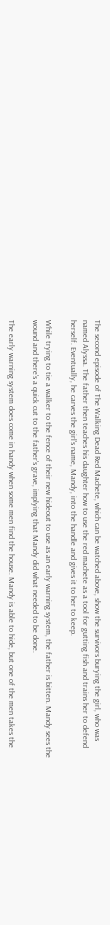The second episode of The Walking Dead Red Machete, which can be watched above, show the survivors burying the girl, who was named Alyssa. The father then teaches his daughter how to use the red machete as a tool for gutting fish and trains her to defend herself. Eventually, he carves the girl's name, Mandy, into the handle and gives it to her to keep.

While trying to tie a walker to the fence of their new hideout to use as an early warning system, the father is bitten. Mandy sees the wound and there's a quick cut to the father's grave, implying that Mandy did what needed to be done.

The early warning system does come in handy when some men find the house. Mandy is able to hide, but one of the men takes the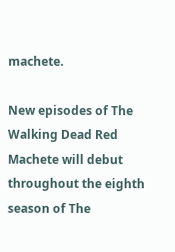machete.

New episodes of The Walking Dead Red Machete will debut throughout the eighth season of The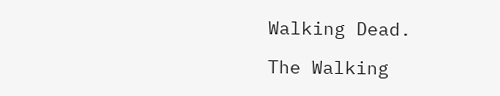Walking Dead.

The Walking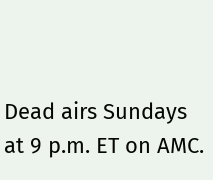Dead airs Sundays at 9 p.m. ET on AMC.